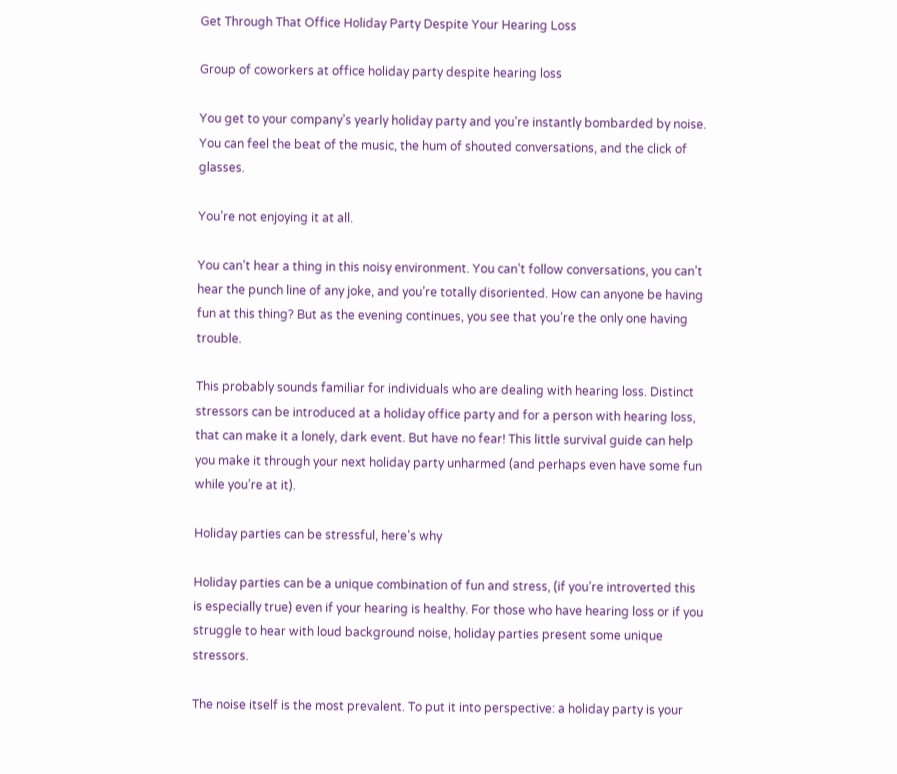Get Through That Office Holiday Party Despite Your Hearing Loss

Group of coworkers at office holiday party despite hearing loss

You get to your company’s yearly holiday party and you’re instantly bombarded by noise. You can feel the beat of the music, the hum of shouted conversations, and the click of glasses.

You’re not enjoying it at all.

You can’t hear a thing in this noisy environment. You can’t follow conversations, you can’t hear the punch line of any joke, and you’re totally disoriented. How can anyone be having fun at this thing? But as the evening continues, you see that you’re the only one having trouble.

This probably sounds familiar for individuals who are dealing with hearing loss. Distinct stressors can be introduced at a holiday office party and for a person with hearing loss, that can make it a lonely, dark event. But have no fear! This little survival guide can help you make it through your next holiday party unharmed (and perhaps even have some fun while you’re at it).

Holiday parties can be stressful, here’s why

Holiday parties can be a unique combination of fun and stress, (if you’re introverted this is especially true) even if your hearing is healthy. For those who have hearing loss or if you struggle to hear with loud background noise, holiday parties present some unique stressors.

The noise itself is the most prevalent. To put it into perspective: a holiday party is your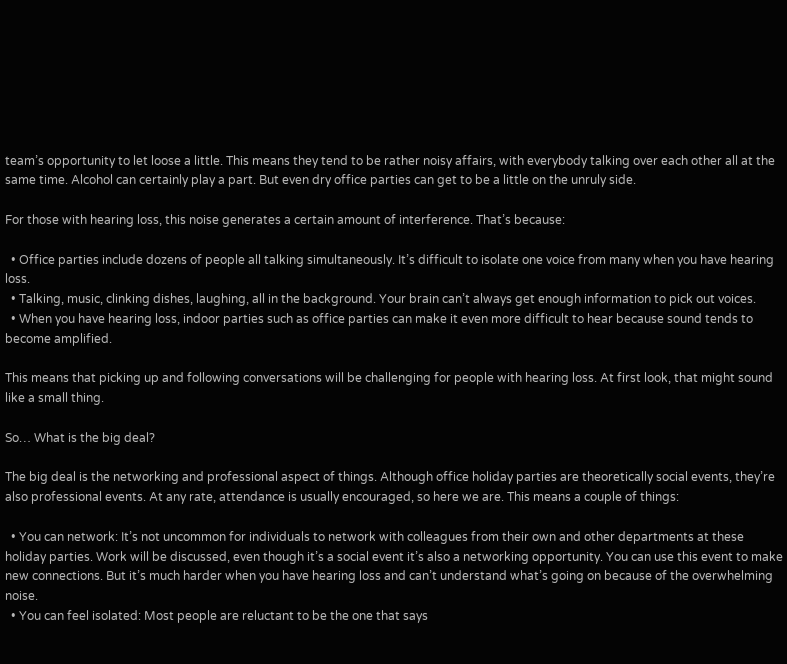team’s opportunity to let loose a little. This means they tend to be rather noisy affairs, with everybody talking over each other all at the same time. Alcohol can certainly play a part. But even dry office parties can get to be a little on the unruly side.

For those with hearing loss, this noise generates a certain amount of interference. That’s because:

  • Office parties include dozens of people all talking simultaneously. It’s difficult to isolate one voice from many when you have hearing loss.
  • Talking, music, clinking dishes, laughing, all in the background. Your brain can’t always get enough information to pick out voices.
  • When you have hearing loss, indoor parties such as office parties can make it even more difficult to hear because sound tends to become amplified.

This means that picking up and following conversations will be challenging for people with hearing loss. At first look, that might sound like a small thing.

So… What is the big deal?

The big deal is the networking and professional aspect of things. Although office holiday parties are theoretically social events, they’re also professional events. At any rate, attendance is usually encouraged, so here we are. This means a couple of things:

  • You can network: It’s not uncommon for individuals to network with colleagues from their own and other departments at these holiday parties. Work will be discussed, even though it’s a social event it’s also a networking opportunity. You can use this event to make new connections. But it’s much harder when you have hearing loss and can’t understand what’s going on because of the overwhelming noise.
  • You can feel isolated: Most people are reluctant to be the one that says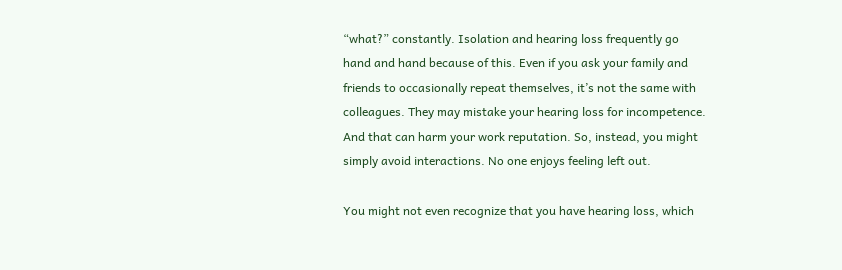“what?” constantly. Isolation and hearing loss frequently go hand and hand because of this. Even if you ask your family and friends to occasionally repeat themselves, it’s not the same with colleagues. They may mistake your hearing loss for incompetence. And that can harm your work reputation. So, instead, you might simply avoid interactions. No one enjoys feeling left out.

You might not even recognize that you have hearing loss, which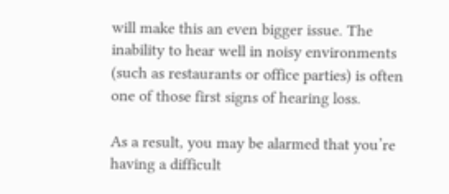will make this an even bigger issue. The inability to hear well in noisy environments (such as restaurants or office parties) is often one of those first signs of hearing loss.

As a result, you may be alarmed that you’re having a difficult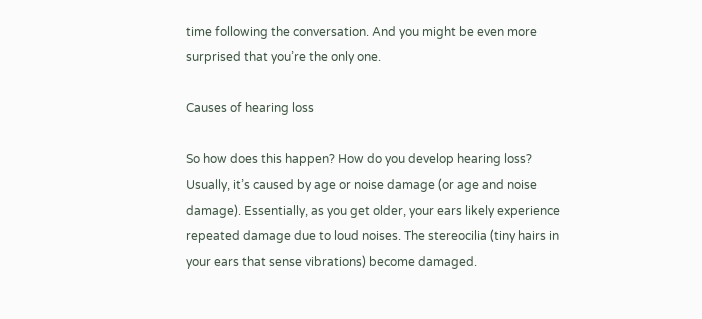time following the conversation. And you might be even more surprised that you’re the only one.

Causes of hearing loss

So how does this happen? How do you develop hearing loss? Usually, it’s caused by age or noise damage (or age and noise damage). Essentially, as you get older, your ears likely experience repeated damage due to loud noises. The stereocilia (tiny hairs in your ears that sense vibrations) become damaged.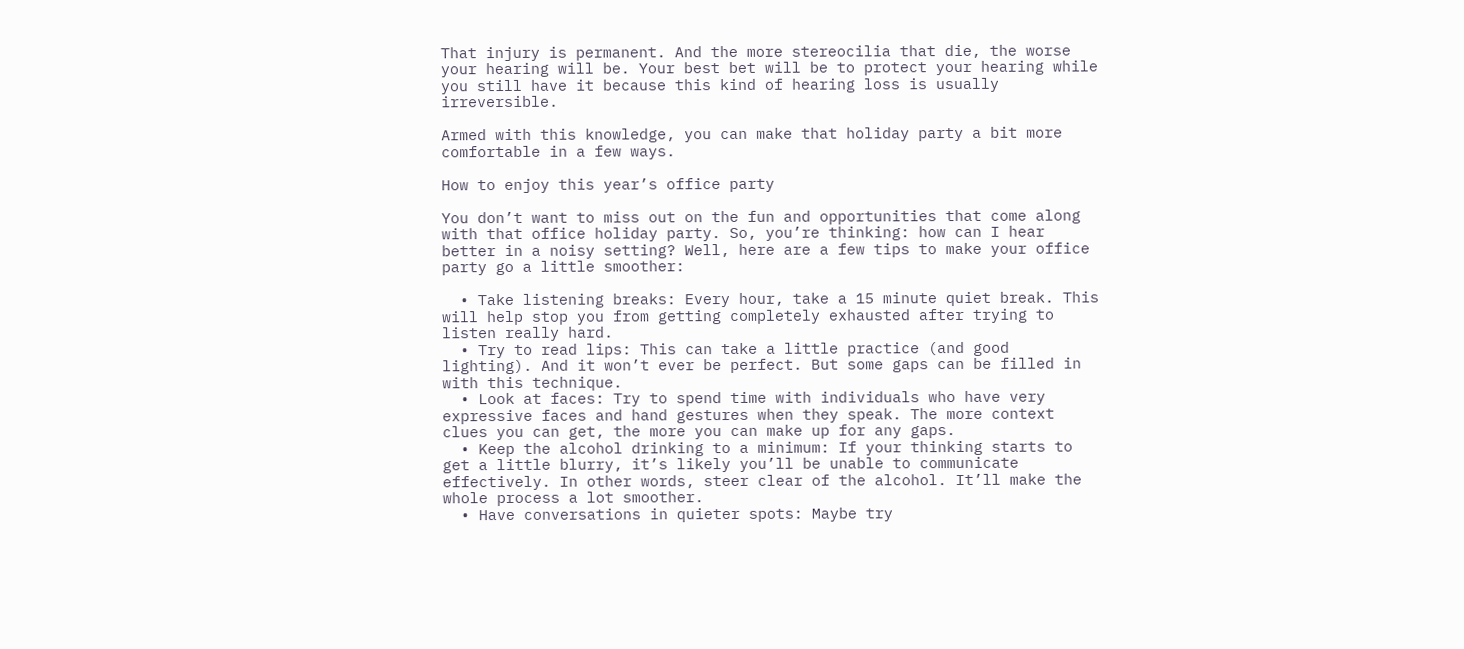That injury is permanent. And the more stereocilia that die, the worse your hearing will be. Your best bet will be to protect your hearing while you still have it because this kind of hearing loss is usually irreversible.

Armed with this knowledge, you can make that holiday party a bit more comfortable in a few ways.

How to enjoy this year’s office party

You don’t want to miss out on the fun and opportunities that come along with that office holiday party. So, you’re thinking: how can I hear better in a noisy setting? Well, here are a few tips to make your office party go a little smoother:

  • Take listening breaks: Every hour, take a 15 minute quiet break. This will help stop you from getting completely exhausted after trying to listen really hard.
  • Try to read lips: This can take a little practice (and good lighting). And it won’t ever be perfect. But some gaps can be filled in with this technique.
  • Look at faces: Try to spend time with individuals who have very expressive faces and hand gestures when they speak. The more context clues you can get, the more you can make up for any gaps.
  • Keep the alcohol drinking to a minimum: If your thinking starts to get a little blurry, it’s likely you’ll be unable to communicate effectively. In other words, steer clear of the alcohol. It’ll make the whole process a lot smoother.
  • Have conversations in quieter spots: Maybe try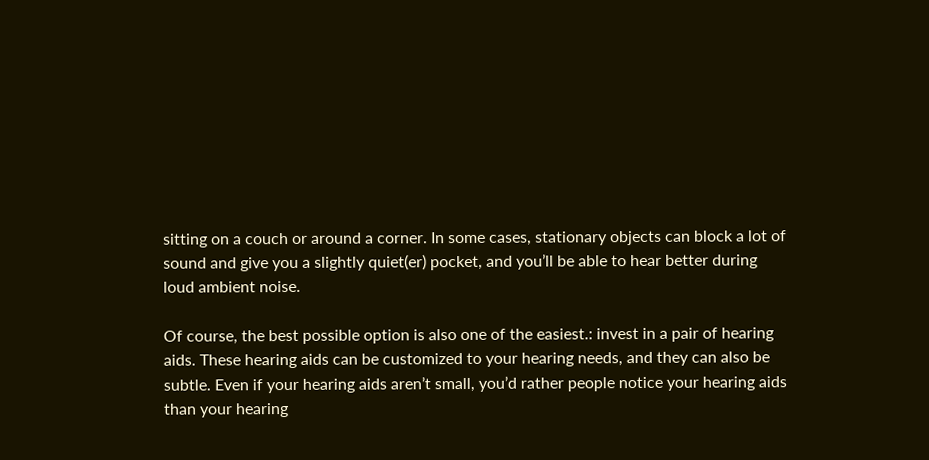sitting on a couch or around a corner. In some cases, stationary objects can block a lot of sound and give you a slightly quiet(er) pocket, and you’ll be able to hear better during loud ambient noise.

Of course, the best possible option is also one of the easiest.: invest in a pair of hearing aids. These hearing aids can be customized to your hearing needs, and they can also be subtle. Even if your hearing aids aren’t small, you’d rather people notice your hearing aids than your hearing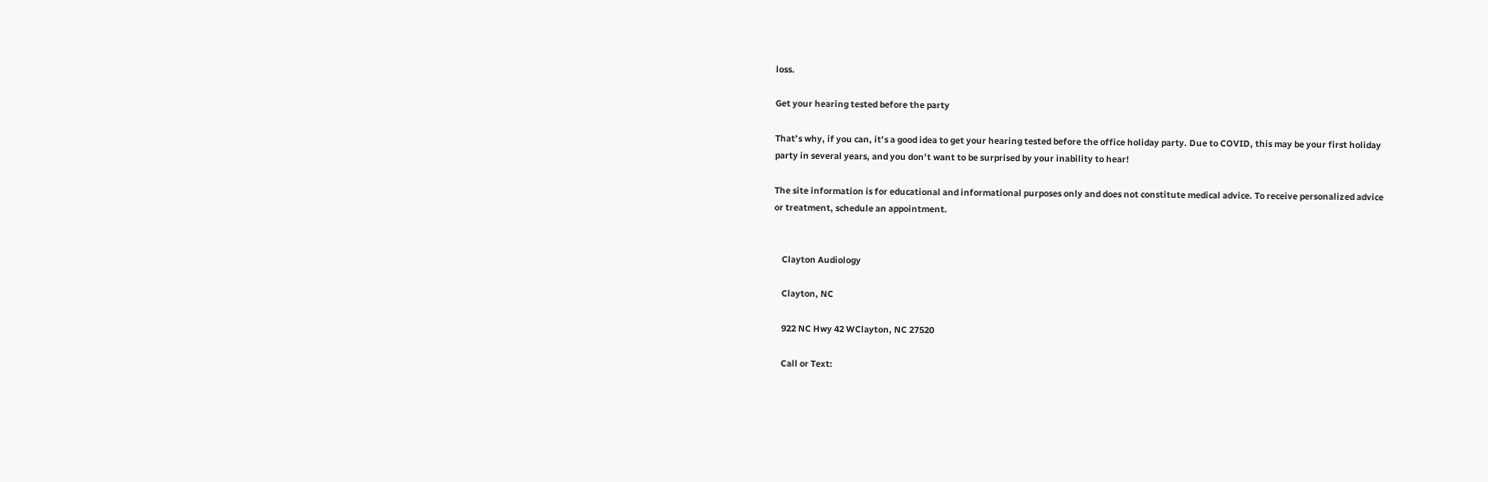loss.

Get your hearing tested before the party

That’s why, if you can, it’s a good idea to get your hearing tested before the office holiday party. Due to COVID, this may be your first holiday party in several years, and you don’t want to be surprised by your inability to hear!

The site information is for educational and informational purposes only and does not constitute medical advice. To receive personalized advice or treatment, schedule an appointment.


    Clayton Audiology

    Clayton, NC

    922 NC Hwy 42 WClayton, NC 27520

    Call or Text: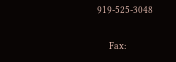919-525-3048

    Fax: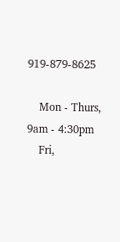919-879-8625

    Mon - Thurs, 9am - 4:30pm
    Fri,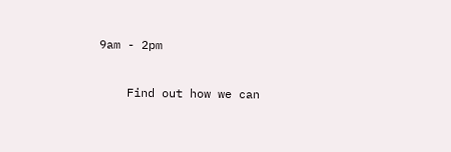9am - 2pm

    Find out how we can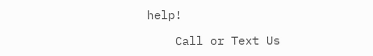help!

    Call or Text Us